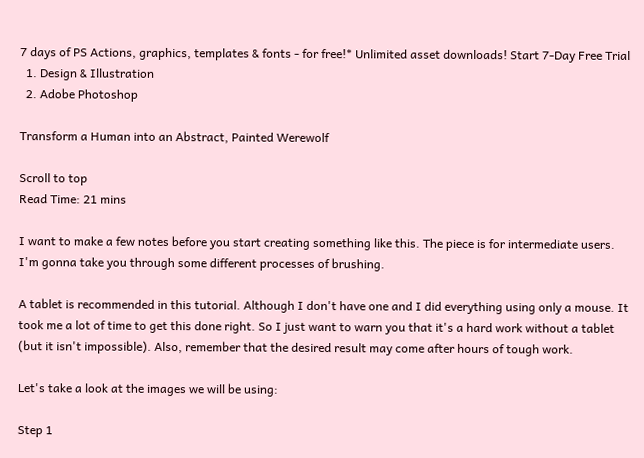7 days of PS Actions, graphics, templates & fonts - for free!* Unlimited asset downloads! Start 7-Day Free Trial
  1. Design & Illustration
  2. Adobe Photoshop

Transform a Human into an Abstract, Painted Werewolf

Scroll to top
Read Time: 21 mins

I want to make a few notes before you start creating something like this. The piece is for intermediate users. I'm gonna take you through some different processes of brushing.

A tablet is recommended in this tutorial. Although I don't have one and I did everything using only a mouse. It took me a lot of time to get this done right. So I just want to warn you that it's a hard work without a tablet (but it isn't impossible). Also, remember that the desired result may come after hours of tough work.

Let's take a look at the images we will be using:

Step 1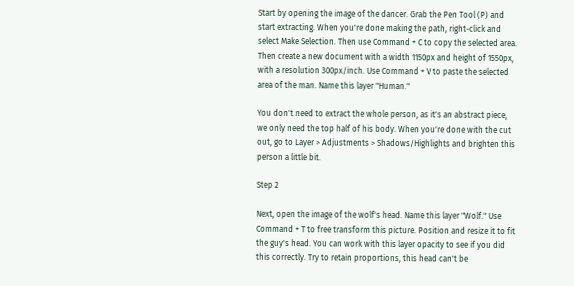Start by opening the image of the dancer. Grab the Pen Tool (P) and start extracting. When you're done making the path, right-click and select Make Selection. Then use Command + C to copy the selected area. Then create a new document with a width 1150px and height of 1550px, with a resolution 300px/inch. Use Command + V to paste the selected area of the man. Name this layer "Human."

You don't need to extract the whole person, as it's an abstract piece, we only need the top half of his body. When you're done with the cut out, go to Layer > Adjustments > Shadows/Highlights and brighten this person a little bit.

Step 2

Next, open the image of the wolf's head. Name this layer "Wolf." Use Command + T to free transform this picture. Position and resize it to fit the guy's head. You can work with this layer opacity to see if you did this correctly. Try to retain proportions, this head can't be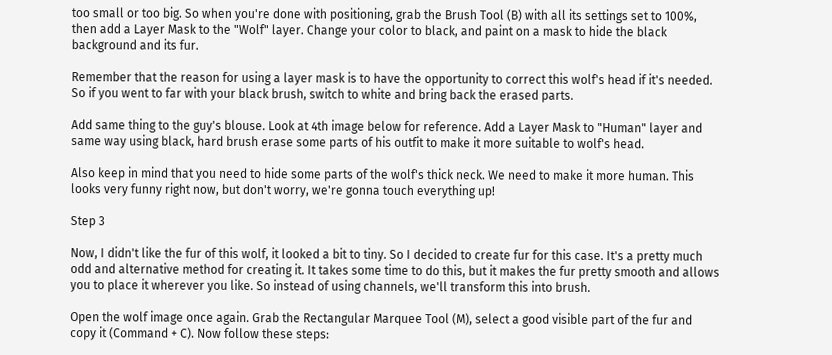too small or too big. So when you're done with positioning, grab the Brush Tool (B) with all its settings set to 100%, then add a Layer Mask to the "Wolf" layer. Change your color to black, and paint on a mask to hide the black background and its fur.

Remember that the reason for using a layer mask is to have the opportunity to correct this wolf's head if it's needed. So if you went to far with your black brush, switch to white and bring back the erased parts.

Add same thing to the guy's blouse. Look at 4th image below for reference. Add a Layer Mask to "Human" layer and same way using black, hard brush erase some parts of his outfit to make it more suitable to wolf's head.

Also keep in mind that you need to hide some parts of the wolf's thick neck. We need to make it more human. This looks very funny right now, but don't worry, we're gonna touch everything up!

Step 3

Now, I didn't like the fur of this wolf, it looked a bit to tiny. So I decided to create fur for this case. It's a pretty much odd and alternative method for creating it. It takes some time to do this, but it makes the fur pretty smooth and allows you to place it wherever you like. So instead of using channels, we'll transform this into brush.

Open the wolf image once again. Grab the Rectangular Marquee Tool (M), select a good visible part of the fur and copy it (Command + C). Now follow these steps: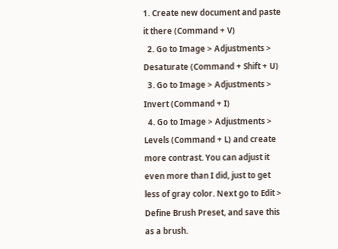1. Create new document and paste it there (Command + V)
  2. Go to Image > Adjustments > Desaturate (Command + Shift + U)
  3. Go to Image > Adjustments > Invert (Command + I)
  4. Go to Image > Adjustments > Levels (Command + L) and create more contrast. You can adjust it even more than I did, just to get less of gray color. Next go to Edit > Define Brush Preset, and save this as a brush.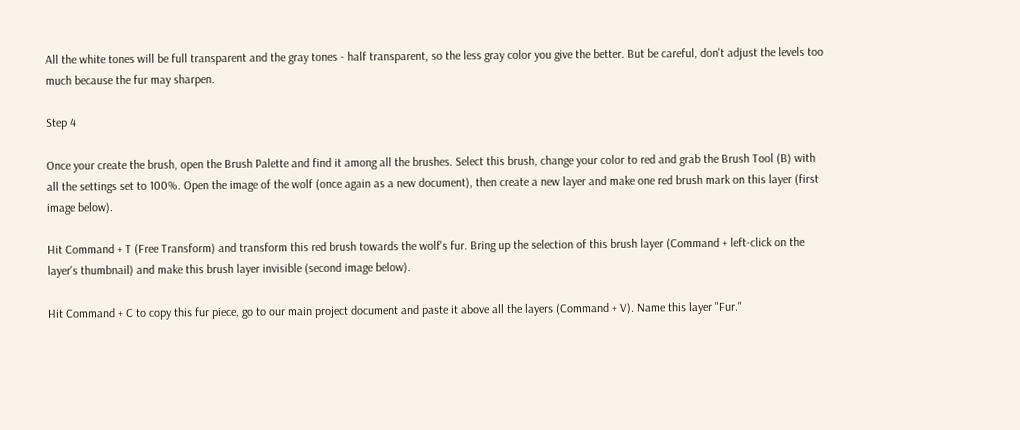All the white tones will be full transparent and the gray tones - half transparent, so the less gray color you give the better. But be careful, don't adjust the levels too much because the fur may sharpen.

Step 4

Once your create the brush, open the Brush Palette and find it among all the brushes. Select this brush, change your color to red and grab the Brush Tool (B) with all the settings set to 100%. Open the image of the wolf (once again as a new document), then create a new layer and make one red brush mark on this layer (first image below).

Hit Command + T (Free Transform) and transform this red brush towards the wolf's fur. Bring up the selection of this brush layer (Command + left-click on the layer's thumbnail) and make this brush layer invisible (second image below).

Hit Command + C to copy this fur piece, go to our main project document and paste it above all the layers (Command + V). Name this layer "Fur."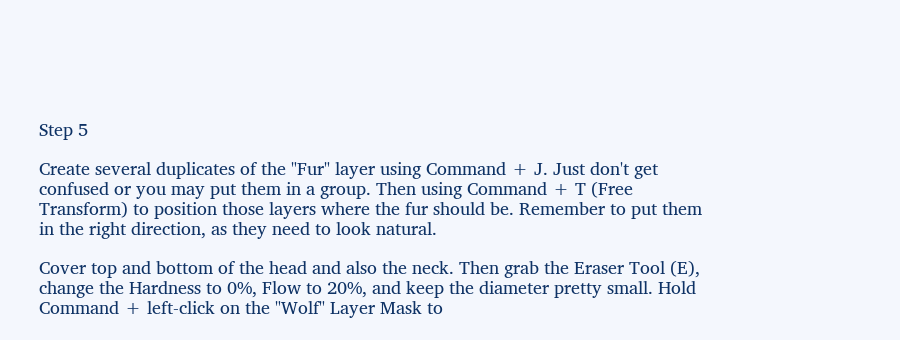Step 5

Create several duplicates of the "Fur" layer using Command + J. Just don't get confused or you may put them in a group. Then using Command + T (Free Transform) to position those layers where the fur should be. Remember to put them in the right direction, as they need to look natural.

Cover top and bottom of the head and also the neck. Then grab the Eraser Tool (E), change the Hardness to 0%, Flow to 20%, and keep the diameter pretty small. Hold Command + left-click on the "Wolf" Layer Mask to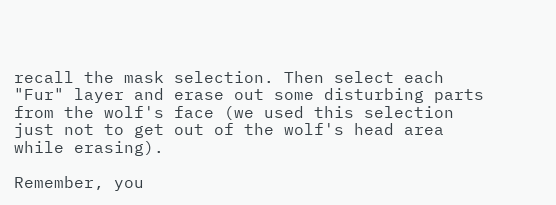recall the mask selection. Then select each "Fur" layer and erase out some disturbing parts from the wolf's face (we used this selection just not to get out of the wolf's head area while erasing).

Remember, you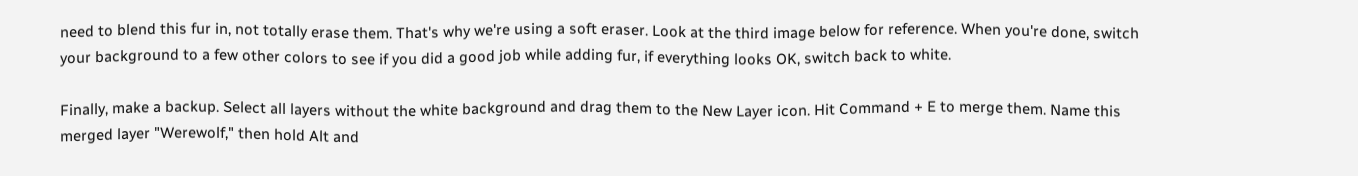need to blend this fur in, not totally erase them. That's why we're using a soft eraser. Look at the third image below for reference. When you're done, switch your background to a few other colors to see if you did a good job while adding fur, if everything looks OK, switch back to white.

Finally, make a backup. Select all layers without the white background and drag them to the New Layer icon. Hit Command + E to merge them. Name this merged layer "Werewolf," then hold Alt and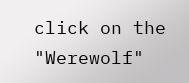click on the "Werewolf"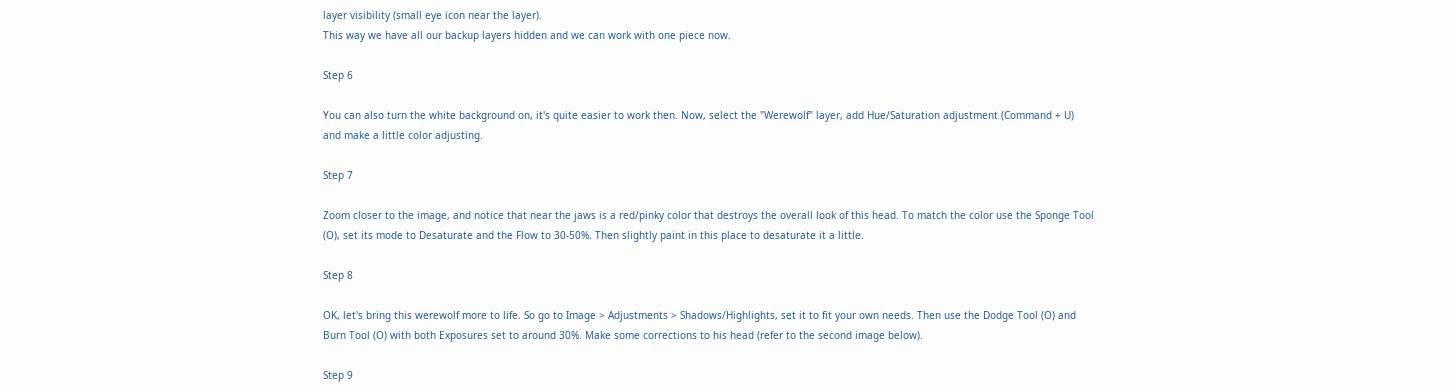layer visibility (small eye icon near the layer).
This way we have all our backup layers hidden and we can work with one piece now.

Step 6

You can also turn the white background on, it's quite easier to work then. Now, select the "Werewolf" layer, add Hue/Saturation adjustment (Command + U) and make a little color adjusting.

Step 7

Zoom closer to the image, and notice that near the jaws is a red/pinky color that destroys the overall look of this head. To match the color use the Sponge Tool (O), set its mode to Desaturate and the Flow to 30-50%. Then slightly paint in this place to desaturate it a little.

Step 8

OK, let's bring this werewolf more to life. So go to Image > Adjustments > Shadows/Highlights, set it to fit your own needs. Then use the Dodge Tool (O) and Burn Tool (O) with both Exposures set to around 30%. Make some corrections to his head (refer to the second image below).

Step 9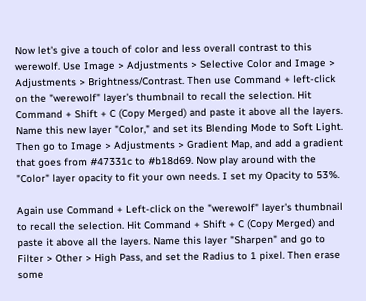Now let's give a touch of color and less overall contrast to this werewolf. Use Image > Adjustments > Selective Color and Image > Adjustments > Brightness/Contrast. Then use Command + left-click on the "werewolf" layer's thumbnail to recall the selection. Hit Command + Shift + C (Copy Merged) and paste it above all the layers. Name this new layer "Color," and set its Blending Mode to Soft Light. Then go to Image > Adjustments > Gradient Map, and add a gradient that goes from #47331c to #b18d69. Now play around with the "Color" layer opacity to fit your own needs. I set my Opacity to 53%.

Again use Command + Left-click on the "werewolf" layer's thumbnail to recall the selection. Hit Command + Shift + C (Copy Merged) and paste it above all the layers. Name this layer "Sharpen" and go to Filter > Other > High Pass, and set the Radius to 1 pixel. Then erase some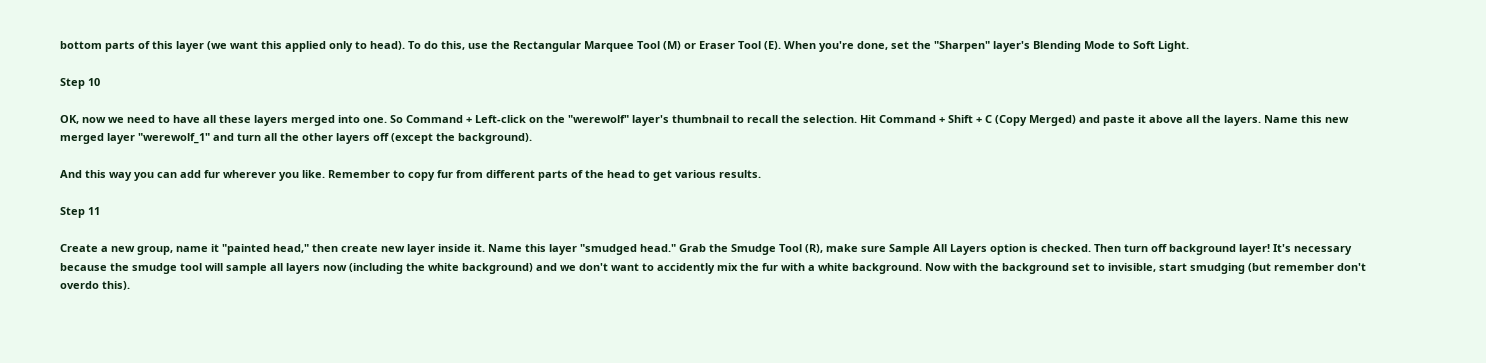bottom parts of this layer (we want this applied only to head). To do this, use the Rectangular Marquee Tool (M) or Eraser Tool (E). When you're done, set the "Sharpen" layer's Blending Mode to Soft Light.

Step 10

OK, now we need to have all these layers merged into one. So Command + Left-click on the "werewolf" layer's thumbnail to recall the selection. Hit Command + Shift + C (Copy Merged) and paste it above all the layers. Name this new merged layer "werewolf_1" and turn all the other layers off (except the background).

And this way you can add fur wherever you like. Remember to copy fur from different parts of the head to get various results.

Step 11

Create a new group, name it "painted head," then create new layer inside it. Name this layer "smudged head." Grab the Smudge Tool (R), make sure Sample All Layers option is checked. Then turn off background layer! It's necessary because the smudge tool will sample all layers now (including the white background) and we don't want to accidently mix the fur with a white background. Now with the background set to invisible, start smudging (but remember don't overdo this).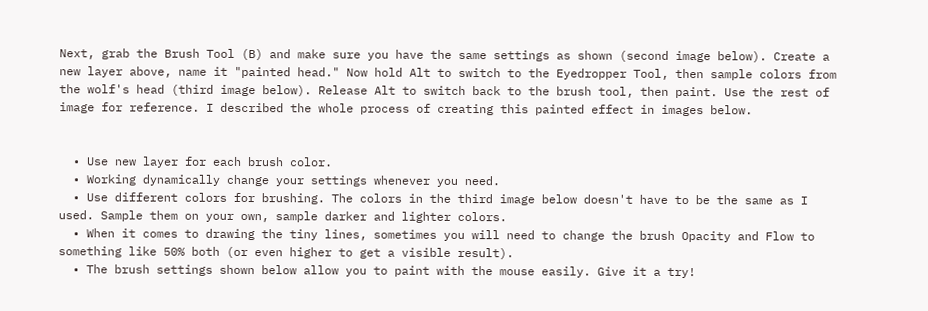Next, grab the Brush Tool (B) and make sure you have the same settings as shown (second image below). Create a new layer above, name it "painted head." Now hold Alt to switch to the Eyedropper Tool, then sample colors from the wolf's head (third image below). Release Alt to switch back to the brush tool, then paint. Use the rest of image for reference. I described the whole process of creating this painted effect in images below.


  • Use new layer for each brush color.
  • Working dynamically change your settings whenever you need.
  • Use different colors for brushing. The colors in the third image below doesn't have to be the same as I used. Sample them on your own, sample darker and lighter colors.
  • When it comes to drawing the tiny lines, sometimes you will need to change the brush Opacity and Flow to something like 50% both (or even higher to get a visible result).
  • The brush settings shown below allow you to paint with the mouse easily. Give it a try!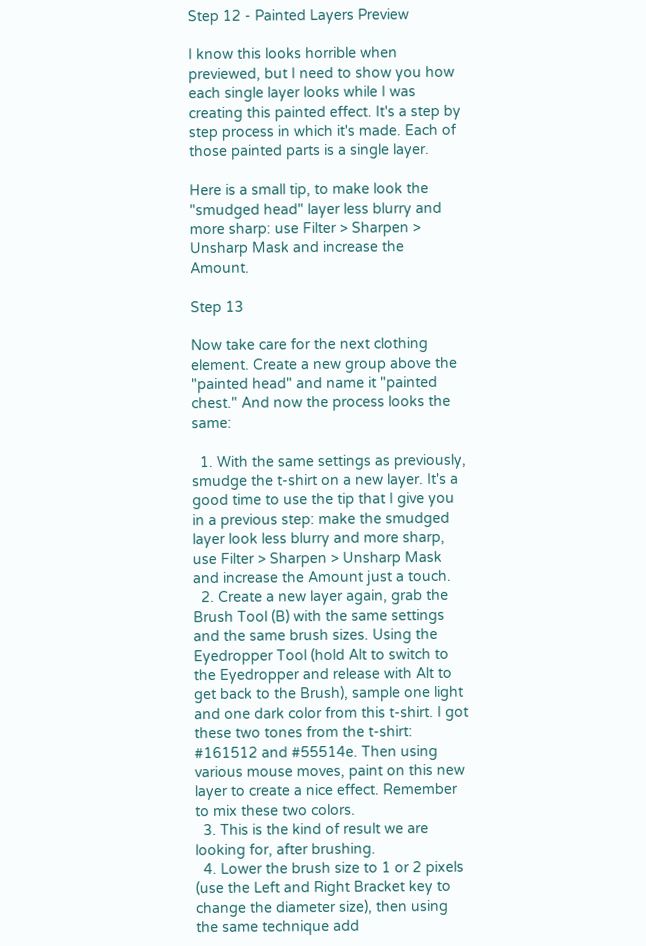Step 12 - Painted Layers Preview

I know this looks horrible when previewed, but I need to show you how each single layer looks while I was creating this painted effect. It's a step by step process in which it's made. Each of those painted parts is a single layer.

Here is a small tip, to make look the "smudged head" layer less blurry and more sharp: use Filter > Sharpen > Unsharp Mask and increase the Amount.

Step 13

Now take care for the next clothing element. Create a new group above the "painted head" and name it "painted chest." And now the process looks the same:

  1. With the same settings as previously, smudge the t-shirt on a new layer. It's a good time to use the tip that I give you in a previous step: make the smudged layer look less blurry and more sharp, use Filter > Sharpen > Unsharp Mask and increase the Amount just a touch.
  2. Create a new layer again, grab the Brush Tool (B) with the same settings and the same brush sizes. Using the Eyedropper Tool (hold Alt to switch to the Eyedropper and release with Alt to get back to the Brush), sample one light and one dark color from this t-shirt. I got these two tones from the t-shirt: #161512 and #55514e. Then using various mouse moves, paint on this new layer to create a nice effect. Remember to mix these two colors.
  3. This is the kind of result we are looking for, after brushing.
  4. Lower the brush size to 1 or 2 pixels (use the Left and Right Bracket key to change the diameter size), then using the same technique add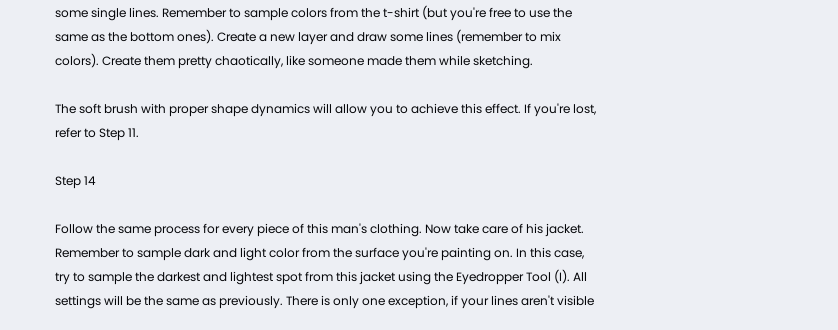some single lines. Remember to sample colors from the t-shirt (but you're free to use the same as the bottom ones). Create a new layer and draw some lines (remember to mix colors). Create them pretty chaotically, like someone made them while sketching.

The soft brush with proper shape dynamics will allow you to achieve this effect. If you're lost, refer to Step 11.

Step 14

Follow the same process for every piece of this man's clothing. Now take care of his jacket. Remember to sample dark and light color from the surface you're painting on. In this case, try to sample the darkest and lightest spot from this jacket using the Eyedropper Tool (I). All settings will be the same as previously. There is only one exception, if your lines aren't visible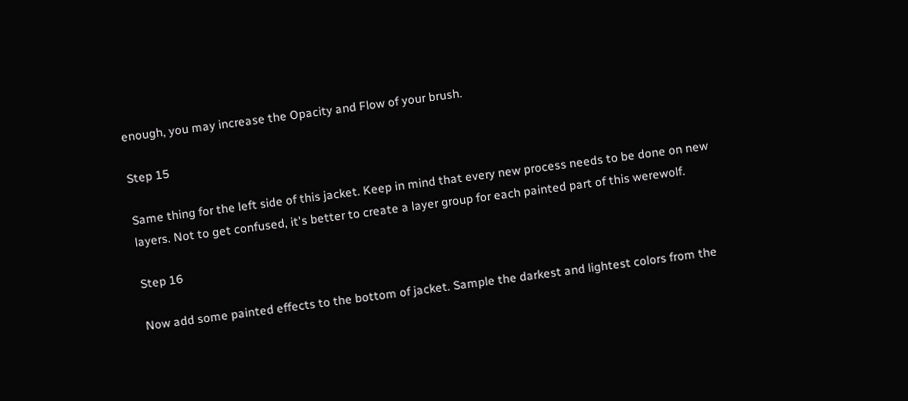enough, you may increase the Opacity and Flow of your brush.

Step 15

Same thing for the left side of this jacket. Keep in mind that every new process needs to be done on new layers. Not to get confused, it's better to create a layer group for each painted part of this werewolf.

Step 16

Now add some painted effects to the bottom of jacket. Sample the darkest and lightest colors from the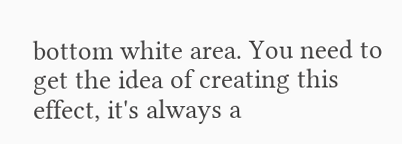bottom white area. You need to get the idea of creating this effect, it's always a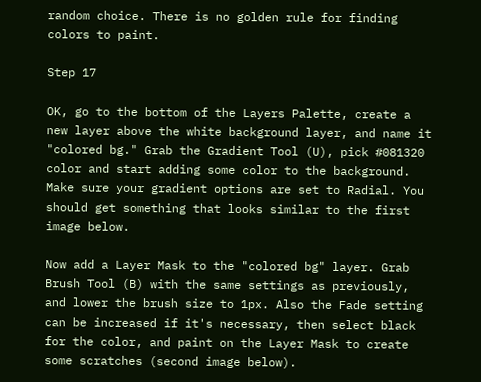random choice. There is no golden rule for finding colors to paint.

Step 17

OK, go to the bottom of the Layers Palette, create a new layer above the white background layer, and name it "colored bg." Grab the Gradient Tool (U), pick #081320 color and start adding some color to the background. Make sure your gradient options are set to Radial. You should get something that looks similar to the first image below.

Now add a Layer Mask to the "colored bg" layer. Grab Brush Tool (B) with the same settings as previously, and lower the brush size to 1px. Also the Fade setting can be increased if it's necessary, then select black for the color, and paint on the Layer Mask to create some scratches (second image below).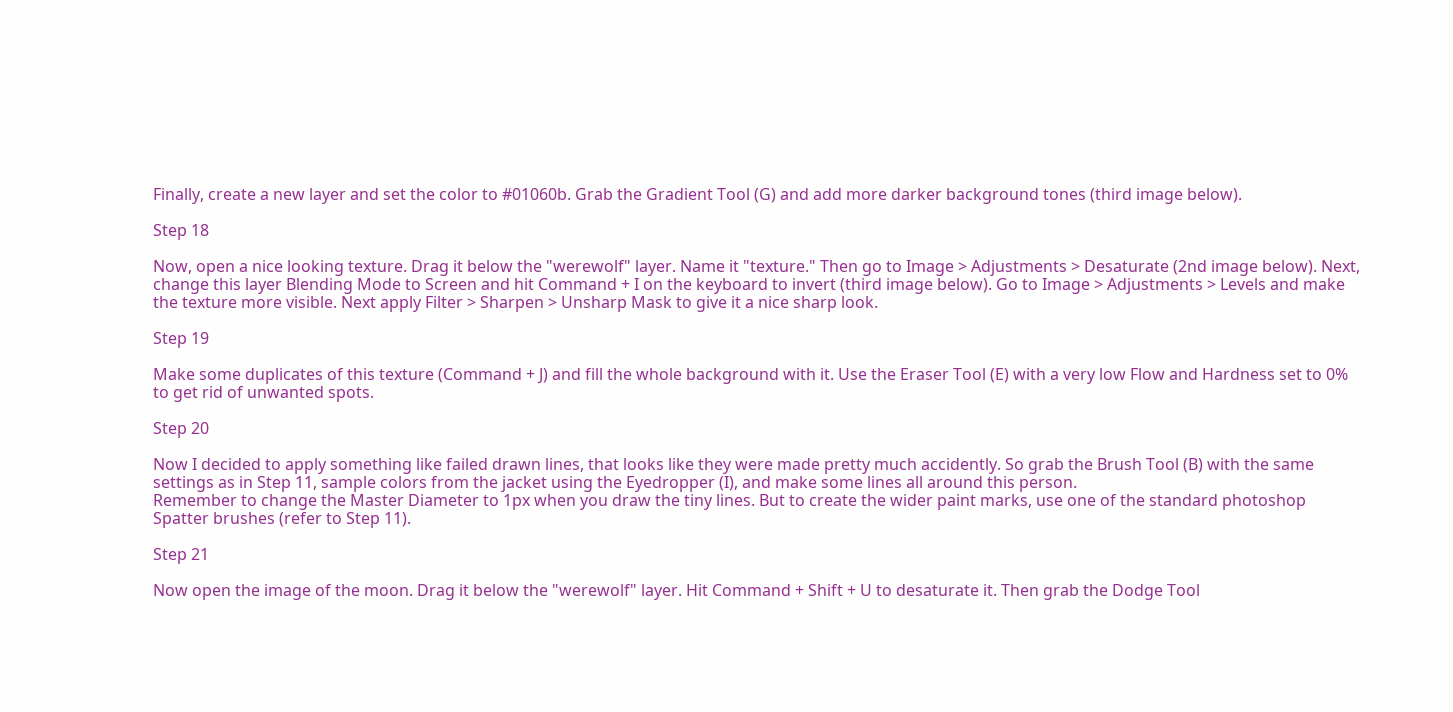Finally, create a new layer and set the color to #01060b. Grab the Gradient Tool (G) and add more darker background tones (third image below).

Step 18

Now, open a nice looking texture. Drag it below the "werewolf" layer. Name it "texture." Then go to Image > Adjustments > Desaturate (2nd image below). Next, change this layer Blending Mode to Screen and hit Command + I on the keyboard to invert (third image below). Go to Image > Adjustments > Levels and make the texture more visible. Next apply Filter > Sharpen > Unsharp Mask to give it a nice sharp look.

Step 19

Make some duplicates of this texture (Command + J) and fill the whole background with it. Use the Eraser Tool (E) with a very low Flow and Hardness set to 0% to get rid of unwanted spots.

Step 20

Now I decided to apply something like failed drawn lines, that looks like they were made pretty much accidently. So grab the Brush Tool (B) with the same settings as in Step 11, sample colors from the jacket using the Eyedropper (I), and make some lines all around this person.
Remember to change the Master Diameter to 1px when you draw the tiny lines. But to create the wider paint marks, use one of the standard photoshop Spatter brushes (refer to Step 11).

Step 21

Now open the image of the moon. Drag it below the "werewolf" layer. Hit Command + Shift + U to desaturate it. Then grab the Dodge Tool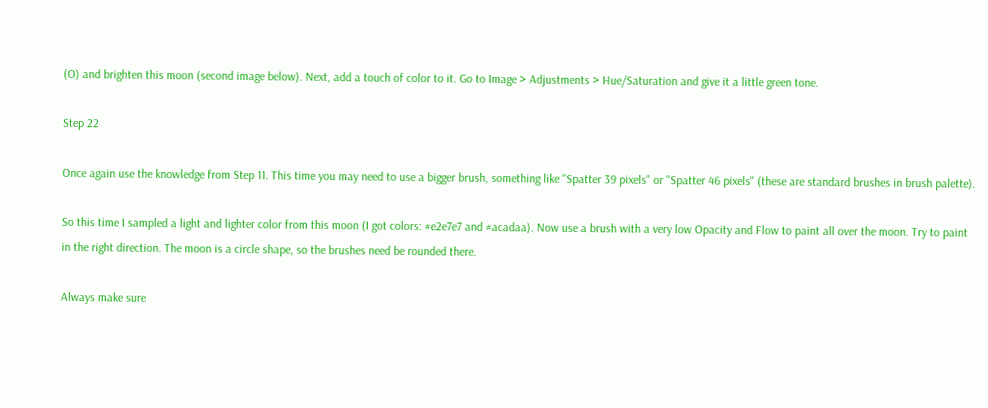(O) and brighten this moon (second image below). Next, add a touch of color to it. Go to Image > Adjustments > Hue/Saturation and give it a little green tone.

Step 22

Once again use the knowledge from Step 11. This time you may need to use a bigger brush, something like "Spatter 39 pixels" or "Spatter 46 pixels" (these are standard brushes in brush palette).

So this time I sampled a light and lighter color from this moon (I got colors: #e2e7e7 and #acadaa). Now use a brush with a very low Opacity and Flow to paint all over the moon. Try to paint in the right direction. The moon is a circle shape, so the brushes need be rounded there.

Always make sure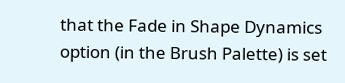that the Fade in Shape Dynamics option (in the Brush Palette) is set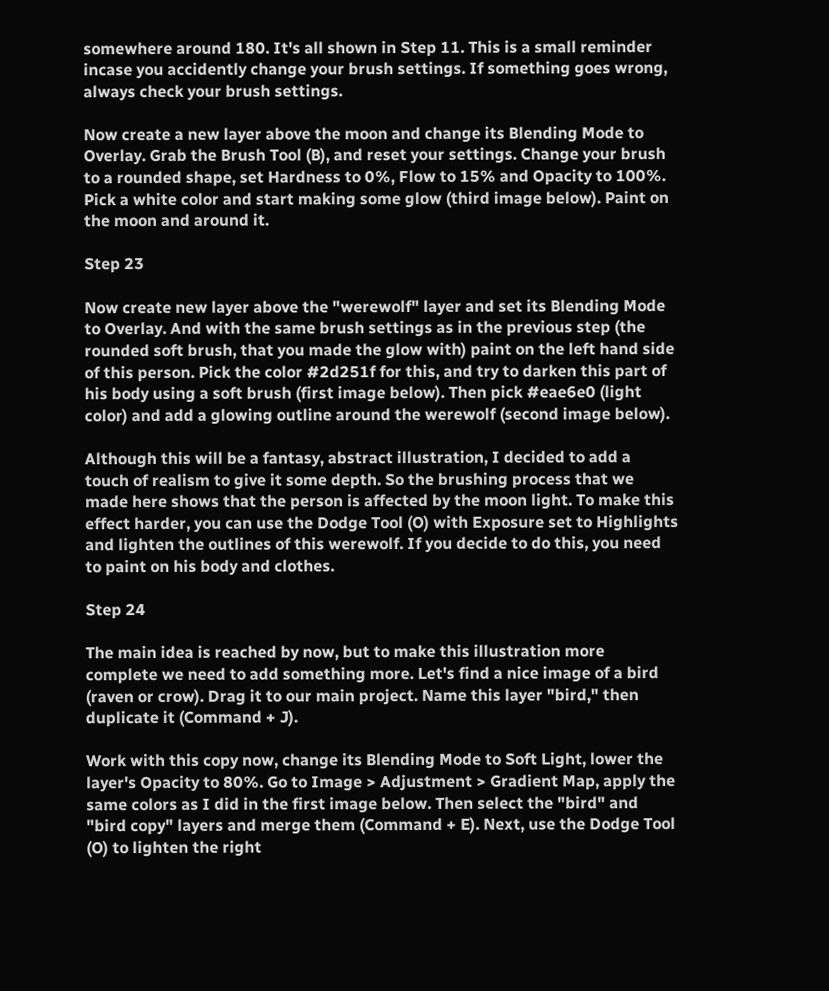somewhere around 180. It's all shown in Step 11. This is a small reminder incase you accidently change your brush settings. If something goes wrong, always check your brush settings.

Now create a new layer above the moon and change its Blending Mode to Overlay. Grab the Brush Tool (B), and reset your settings. Change your brush to a rounded shape, set Hardness to 0%, Flow to 15% and Opacity to 100%. Pick a white color and start making some glow (third image below). Paint on the moon and around it.

Step 23

Now create new layer above the "werewolf" layer and set its Blending Mode to Overlay. And with the same brush settings as in the previous step (the rounded soft brush, that you made the glow with) paint on the left hand side of this person. Pick the color #2d251f for this, and try to darken this part of his body using a soft brush (first image below). Then pick #eae6e0 (light color) and add a glowing outline around the werewolf (second image below).

Although this will be a fantasy, abstract illustration, I decided to add a touch of realism to give it some depth. So the brushing process that we made here shows that the person is affected by the moon light. To make this effect harder, you can use the Dodge Tool (O) with Exposure set to Highlights and lighten the outlines of this werewolf. If you decide to do this, you need to paint on his body and clothes.

Step 24

The main idea is reached by now, but to make this illustration more complete we need to add something more. Let's find a nice image of a bird (raven or crow). Drag it to our main project. Name this layer "bird," then duplicate it (Command + J).

Work with this copy now, change its Blending Mode to Soft Light, lower the layer's Opacity to 80%. Go to Image > Adjustment > Gradient Map, apply the same colors as I did in the first image below. Then select the "bird" and "bird copy" layers and merge them (Command + E). Next, use the Dodge Tool (O) to lighten the right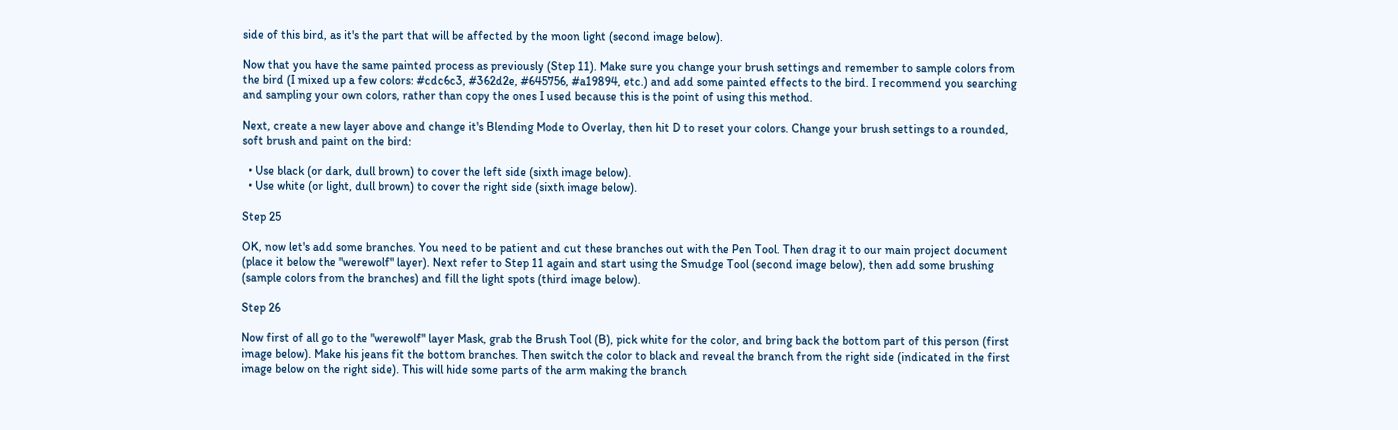side of this bird, as it's the part that will be affected by the moon light (second image below).

Now that you have the same painted process as previously (Step 11). Make sure you change your brush settings and remember to sample colors from the bird (I mixed up a few colors: #cdc6c3, #362d2e, #645756, #a19894, etc.) and add some painted effects to the bird. I recommend you searching and sampling your own colors, rather than copy the ones I used because this is the point of using this method.

Next, create a new layer above and change it's Blending Mode to Overlay, then hit D to reset your colors. Change your brush settings to a rounded, soft brush and paint on the bird:

  • Use black (or dark, dull brown) to cover the left side (sixth image below).
  • Use white (or light, dull brown) to cover the right side (sixth image below).

Step 25

OK, now let's add some branches. You need to be patient and cut these branches out with the Pen Tool. Then drag it to our main project document (place it below the "werewolf" layer). Next refer to Step 11 again and start using the Smudge Tool (second image below), then add some brushing (sample colors from the branches) and fill the light spots (third image below).

Step 26

Now first of all go to the "werewolf" layer Mask, grab the Brush Tool (B), pick white for the color, and bring back the bottom part of this person (first image below). Make his jeans fit the bottom branches. Then switch the color to black and reveal the branch from the right side (indicated in the first image below on the right side). This will hide some parts of the arm making the branch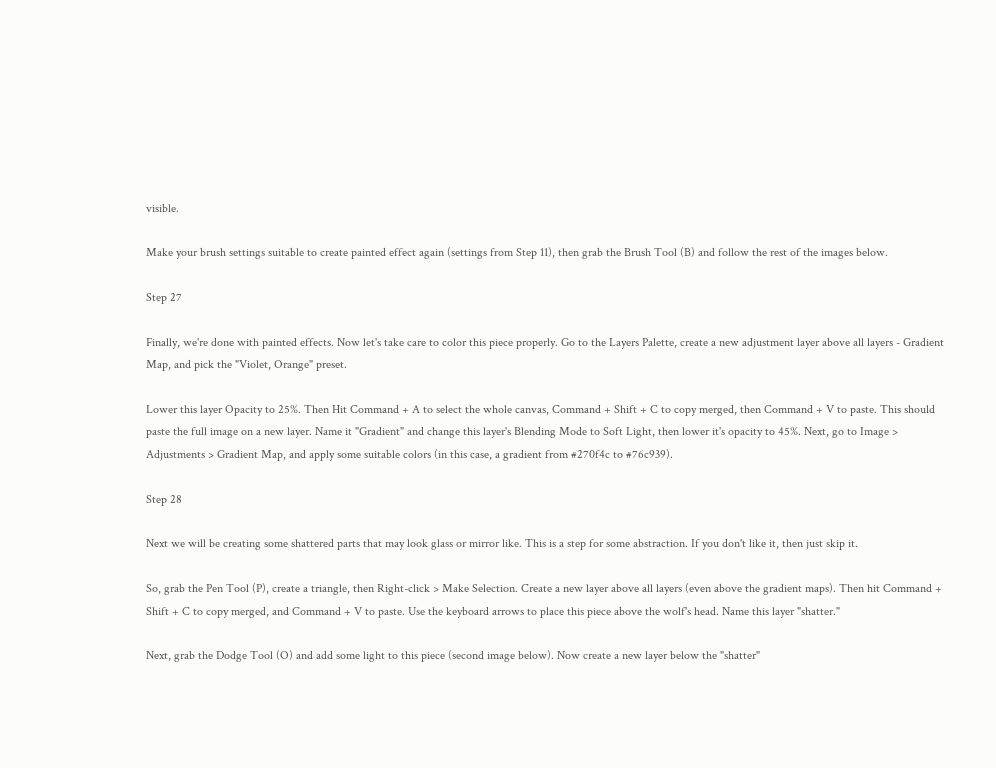visible.

Make your brush settings suitable to create painted effect again (settings from Step 11), then grab the Brush Tool (B) and follow the rest of the images below.

Step 27

Finally, we're done with painted effects. Now let's take care to color this piece properly. Go to the Layers Palette, create a new adjustment layer above all layers - Gradient Map, and pick the "Violet, Orange" preset.

Lower this layer Opacity to 25%. Then Hit Command + A to select the whole canvas, Command + Shift + C to copy merged, then Command + V to paste. This should paste the full image on a new layer. Name it "Gradient" and change this layer's Blending Mode to Soft Light, then lower it's opacity to 45%. Next, go to Image > Adjustments > Gradient Map, and apply some suitable colors (in this case, a gradient from #270f4c to #76c939).

Step 28

Next we will be creating some shattered parts that may look glass or mirror like. This is a step for some abstraction. If you don't like it, then just skip it.

So, grab the Pen Tool (P), create a triangle, then Right-click > Make Selection. Create a new layer above all layers (even above the gradient maps). Then hit Command + Shift + C to copy merged, and Command + V to paste. Use the keyboard arrows to place this piece above the wolf's head. Name this layer "shatter."

Next, grab the Dodge Tool (O) and add some light to this piece (second image below). Now create a new layer below the "shatter"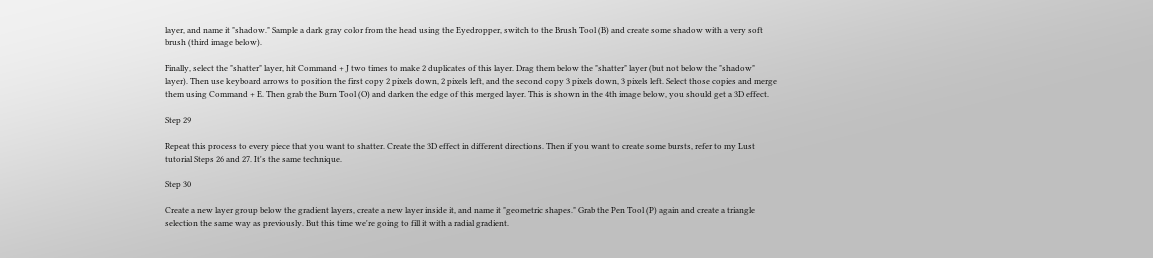layer, and name it "shadow." Sample a dark gray color from the head using the Eyedropper, switch to the Brush Tool (B) and create some shadow with a very soft brush (third image below).

Finally, select the "shatter" layer, hit Command + J two times to make 2 duplicates of this layer. Drag them below the "shatter" layer (but not below the "shadow" layer). Then use keyboard arrows to position the first copy 2 pixels down, 2 pixels left, and the second copy 3 pixels down, 3 pixels left. Select those copies and merge them using Command + E. Then grab the Burn Tool (O) and darken the edge of this merged layer. This is shown in the 4th image below, you should get a 3D effect.

Step 29

Repeat this process to every piece that you want to shatter. Create the 3D effect in different directions. Then if you want to create some bursts, refer to my Lust tutorial Steps 26 and 27. It's the same technique.

Step 30

Create a new layer group below the gradient layers, create a new layer inside it, and name it "geometric shapes." Grab the Pen Tool (P) again and create a triangle selection the same way as previously. But this time we're going to fill it with a radial gradient.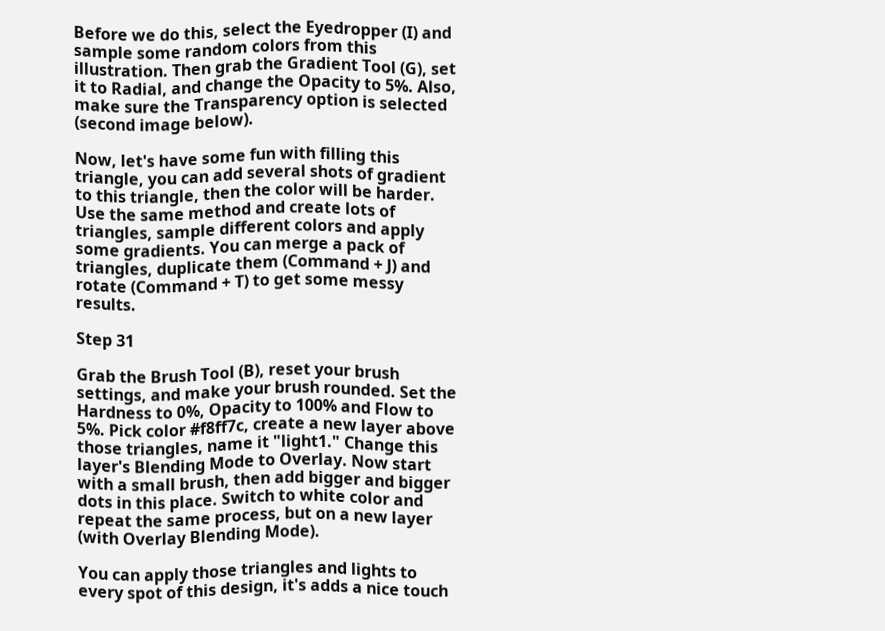Before we do this, select the Eyedropper (I) and sample some random colors from this illustration. Then grab the Gradient Tool (G), set it to Radial, and change the Opacity to 5%. Also, make sure the Transparency option is selected (second image below).

Now, let's have some fun with filling this triangle, you can add several shots of gradient to this triangle, then the color will be harder. Use the same method and create lots of triangles, sample different colors and apply some gradients. You can merge a pack of triangles, duplicate them (Command + J) and rotate (Command + T) to get some messy results.

Step 31

Grab the Brush Tool (B), reset your brush settings, and make your brush rounded. Set the Hardness to 0%, Opacity to 100% and Flow to 5%. Pick color #f8ff7c, create a new layer above those triangles, name it "light1." Change this layer's Blending Mode to Overlay. Now start with a small brush, then add bigger and bigger dots in this place. Switch to white color and repeat the same process, but on a new layer (with Overlay Blending Mode).

You can apply those triangles and lights to every spot of this design, it's adds a nice touch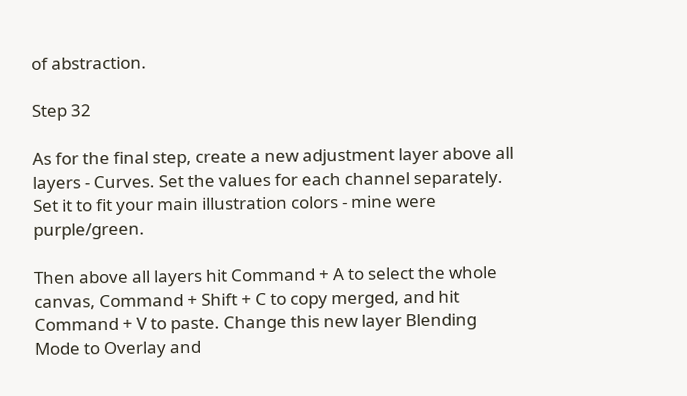of abstraction.

Step 32

As for the final step, create a new adjustment layer above all layers - Curves. Set the values for each channel separately. Set it to fit your main illustration colors - mine were purple/green.

Then above all layers hit Command + A to select the whole canvas, Command + Shift + C to copy merged, and hit Command + V to paste. Change this new layer Blending Mode to Overlay and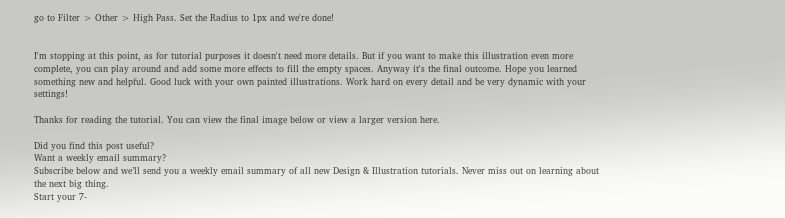go to Filter > Other > High Pass. Set the Radius to 1px and we're done!


I'm stopping at this point, as for tutorial purposes it doesn't need more details. But if you want to make this illustration even more complete, you can play around and add some more effects to fill the empty spaces. Anyway it's the final outcome. Hope you learned something new and helpful. Good luck with your own painted illustrations. Work hard on every detail and be very dynamic with your settings!

Thanks for reading the tutorial. You can view the final image below or view a larger version here.

Did you find this post useful?
Want a weekly email summary?
Subscribe below and we’ll send you a weekly email summary of all new Design & Illustration tutorials. Never miss out on learning about the next big thing.
Start your 7-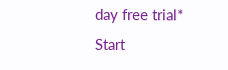day free trial*
Start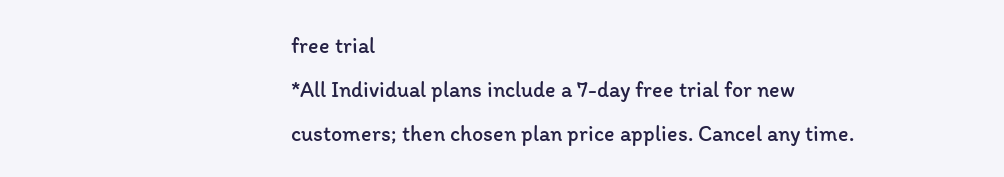free trial
*All Individual plans include a 7-day free trial for new customers; then chosen plan price applies. Cancel any time.